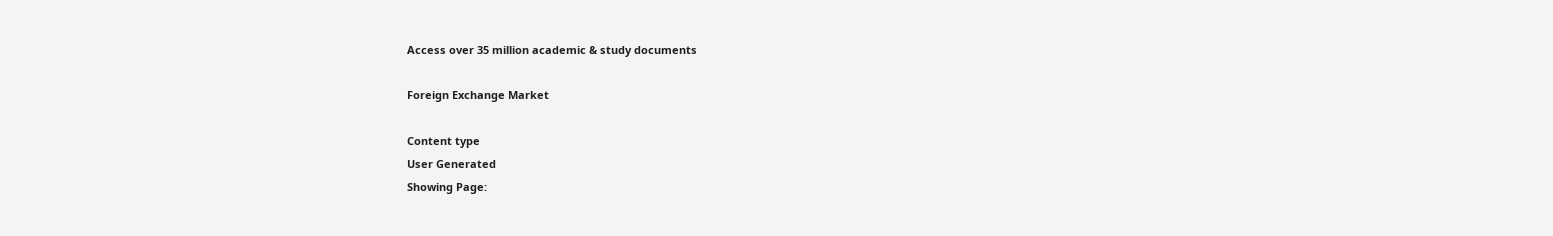Access over 35 million academic & study documents

Foreign Exchange Market

Content type
User Generated
Showing Page: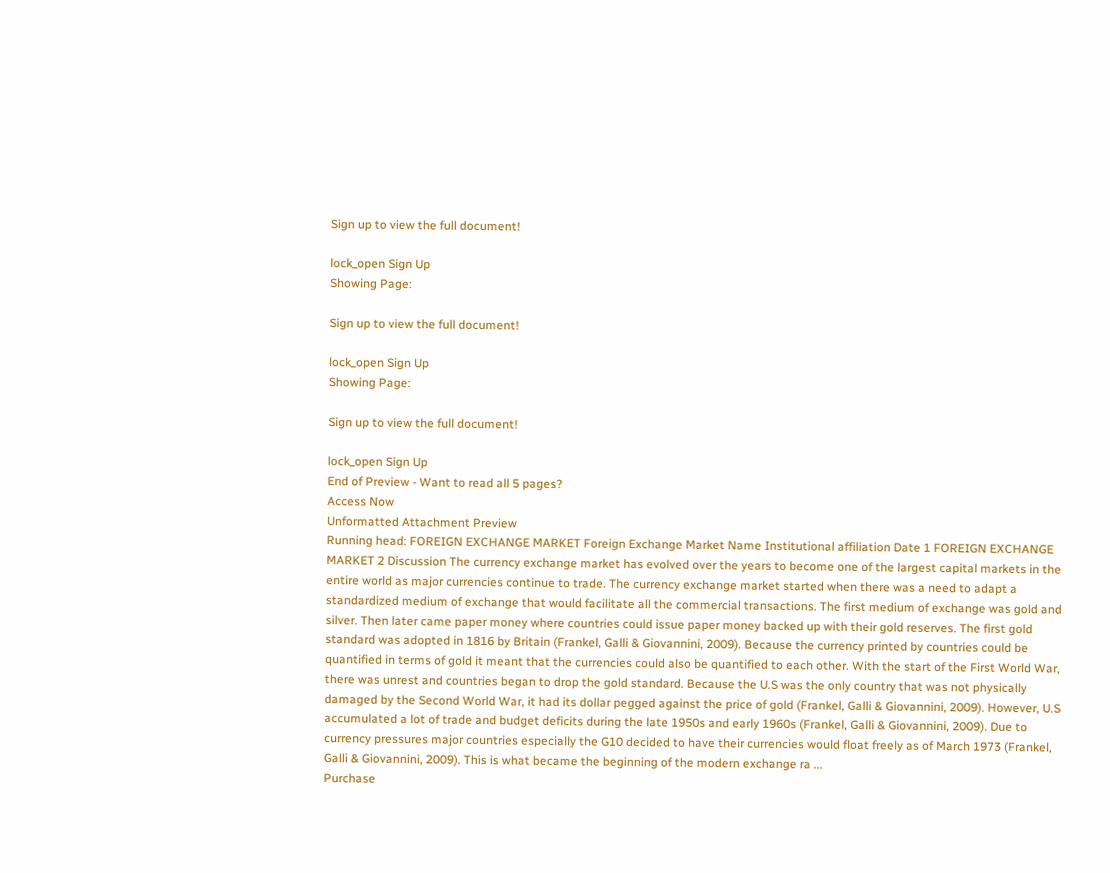Sign up to view the full document!

lock_open Sign Up
Showing Page:

Sign up to view the full document!

lock_open Sign Up
Showing Page:

Sign up to view the full document!

lock_open Sign Up
End of Preview - Want to read all 5 pages?
Access Now
Unformatted Attachment Preview
Running head: FOREIGN EXCHANGE MARKET Foreign Exchange Market Name Institutional affiliation Date 1 FOREIGN EXCHANGE MARKET 2 Discussion The currency exchange market has evolved over the years to become one of the largest capital markets in the entire world as major currencies continue to trade. The currency exchange market started when there was a need to adapt a standardized medium of exchange that would facilitate all the commercial transactions. The first medium of exchange was gold and silver. Then later came paper money where countries could issue paper money backed up with their gold reserves. The first gold standard was adopted in 1816 by Britain (Frankel, Galli & Giovannini, 2009). Because the currency printed by countries could be quantified in terms of gold it meant that the currencies could also be quantified to each other. With the start of the First World War, there was unrest and countries began to drop the gold standard. Because the U.S was the only country that was not physically damaged by the Second World War, it had its dollar pegged against the price of gold (Frankel, Galli & Giovannini, 2009). However, U.S accumulated a lot of trade and budget deficits during the late 1950s and early 1960s (Frankel, Galli & Giovannini, 2009). Due to currency pressures major countries especially the G10 decided to have their currencies would float freely as of March 1973 (Frankel, Galli & Giovannini, 2009). This is what became the beginning of the modern exchange ra ...
Purchase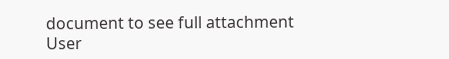document to see full attachment
User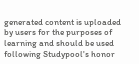generated content is uploaded by users for the purposes of learning and should be used following Studypool's honor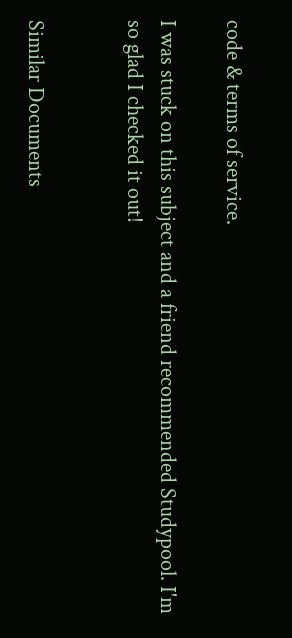code & terms of service.

I was stuck on this subject and a friend recommended Studypool. I'm so glad I checked it out!


Similar Documents